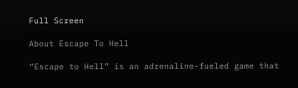Full Screen

About Escape To Hell

“Escape to Hell” is an adrenaline-fueled game that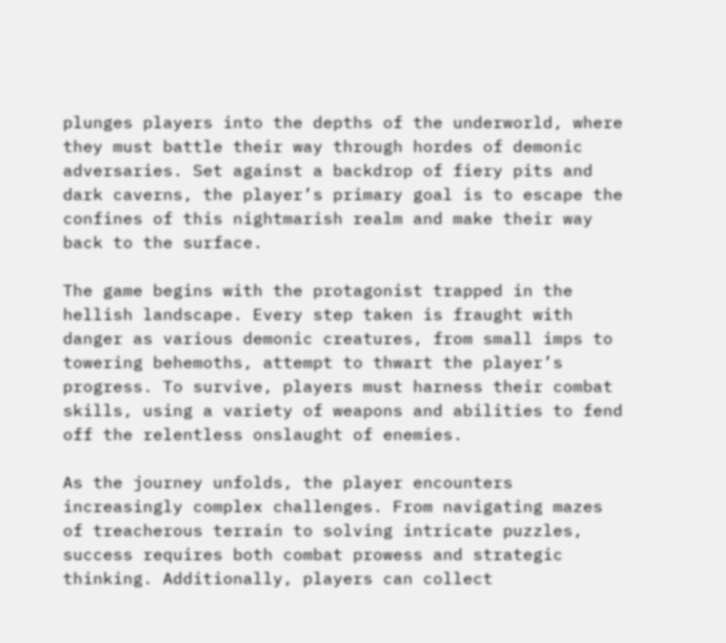plunges players into the depths of the underworld, where they must battle their way through hordes of demonic adversaries. Set against a backdrop of fiery pits and dark caverns, the player’s primary goal is to escape the confines of this nightmarish realm and make their way back to the surface.

The game begins with the protagonist trapped in the hellish landscape. Every step taken is fraught with danger as various demonic creatures, from small imps to towering behemoths, attempt to thwart the player’s progress. To survive, players must harness their combat skills, using a variety of weapons and abilities to fend off the relentless onslaught of enemies.

As the journey unfolds, the player encounters increasingly complex challenges. From navigating mazes of treacherous terrain to solving intricate puzzles, success requires both combat prowess and strategic thinking. Additionally, players can collect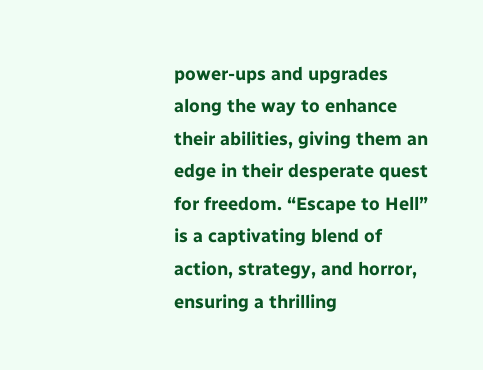power-ups and upgrades along the way to enhance their abilities, giving them an edge in their desperate quest for freedom. “Escape to Hell” is a captivating blend of action, strategy, and horror, ensuring a thrilling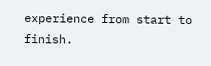experience from start to finish.